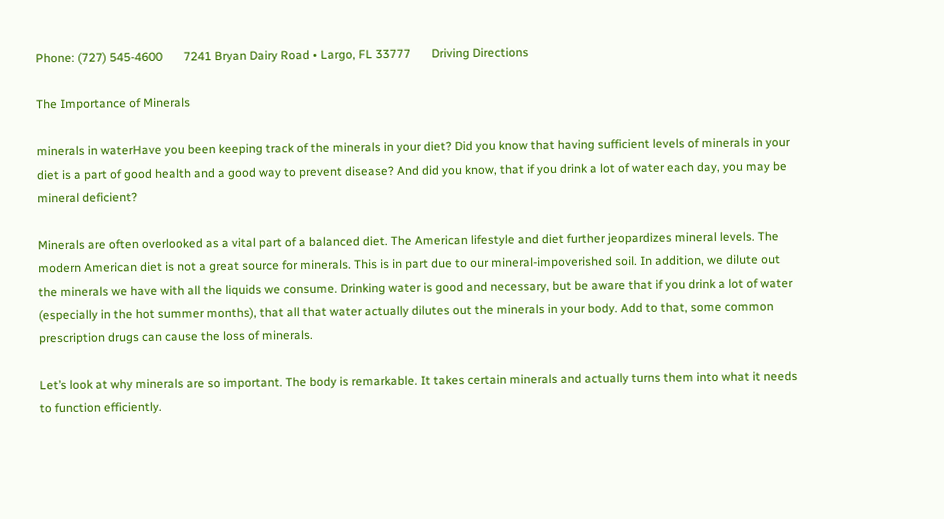Phone: (727) 545-4600       7241 Bryan Dairy Road • Largo, FL 33777       Driving Directions

The Importance of Minerals

minerals in waterHave you been keeping track of the minerals in your diet? Did you know that having sufficient levels of minerals in your diet is a part of good health and a good way to prevent disease? And did you know, that if you drink a lot of water each day, you may be mineral deficient?

Minerals are often overlooked as a vital part of a balanced diet. The American lifestyle and diet further jeopardizes mineral levels. The modern American diet is not a great source for minerals. This is in part due to our mineral-impoverished soil. In addition, we dilute out the minerals we have with all the liquids we consume. Drinking water is good and necessary, but be aware that if you drink a lot of water (especially in the hot summer months), that all that water actually dilutes out the minerals in your body. Add to that, some common prescription drugs can cause the loss of minerals.

Let’s look at why minerals are so important. The body is remarkable. It takes certain minerals and actually turns them into what it needs to function efficiently.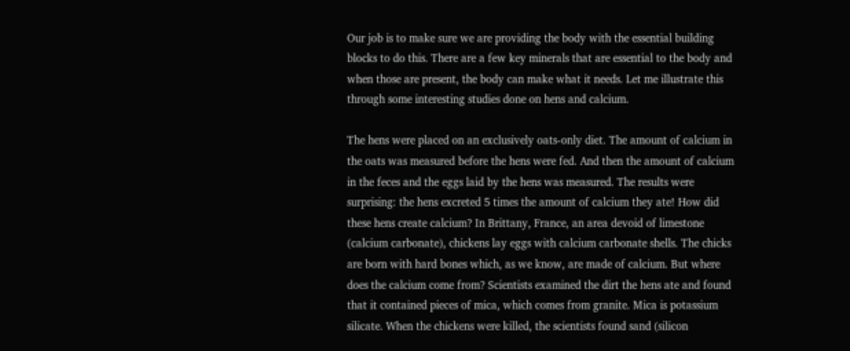Our job is to make sure we are providing the body with the essential building blocks to do this. There are a few key minerals that are essential to the body and when those are present, the body can make what it needs. Let me illustrate this through some interesting studies done on hens and calcium.

The hens were placed on an exclusively oats-only diet. The amount of calcium in the oats was measured before the hens were fed. And then the amount of calcium in the feces and the eggs laid by the hens was measured. The results were surprising: the hens excreted 5 times the amount of calcium they ate! How did these hens create calcium? In Brittany, France, an area devoid of limestone (calcium carbonate), chickens lay eggs with calcium carbonate shells. The chicks are born with hard bones which, as we know, are made of calcium. But where does the calcium come from? Scientists examined the dirt the hens ate and found that it contained pieces of mica, which comes from granite. Mica is potassium silicate. When the chickens were killed, the scientists found sand (silicon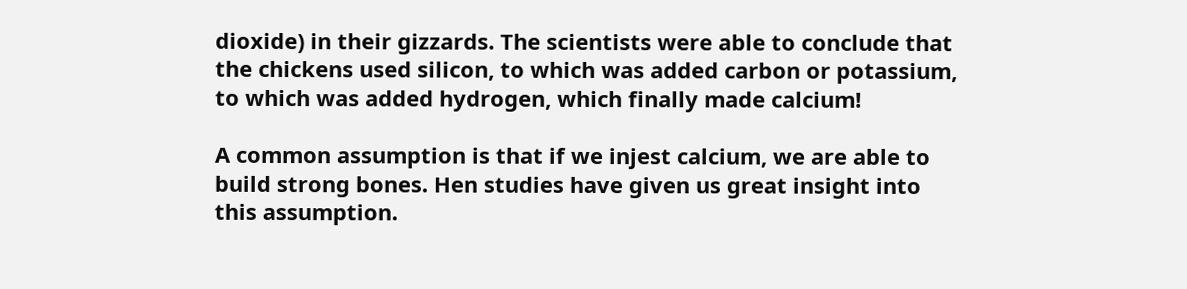dioxide) in their gizzards. The scientists were able to conclude that the chickens used silicon, to which was added carbon or potassium, to which was added hydrogen, which finally made calcium!

A common assumption is that if we injest calcium, we are able to build strong bones. Hen studies have given us great insight into this assumption.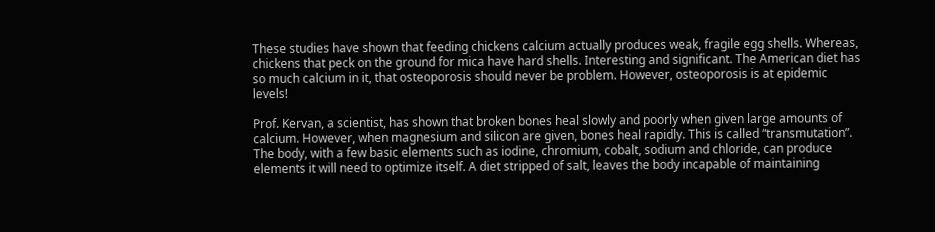These studies have shown that feeding chickens calcium actually produces weak, fragile egg shells. Whereas, chickens that peck on the ground for mica have hard shells. Interesting and significant. The American diet has so much calcium in it, that osteoporosis should never be problem. However, osteoporosis is at epidemic levels!

Prof. Kervan, a scientist, has shown that broken bones heal slowly and poorly when given large amounts of calcium. However, when magnesium and silicon are given, bones heal rapidly. This is called “transmutation”. The body, with a few basic elements such as iodine, chromium, cobalt, sodium and chloride, can produce elements it will need to optimize itself. A diet stripped of salt, leaves the body incapable of maintaining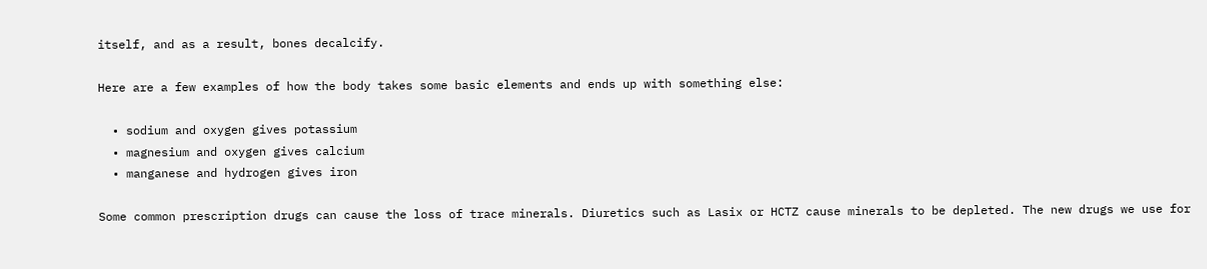itself, and as a result, bones decalcify.

Here are a few examples of how the body takes some basic elements and ends up with something else:

  • sodium and oxygen gives potassium
  • magnesium and oxygen gives calcium
  • manganese and hydrogen gives iron

Some common prescription drugs can cause the loss of trace minerals. Diuretics such as Lasix or HCTZ cause minerals to be depleted. The new drugs we use for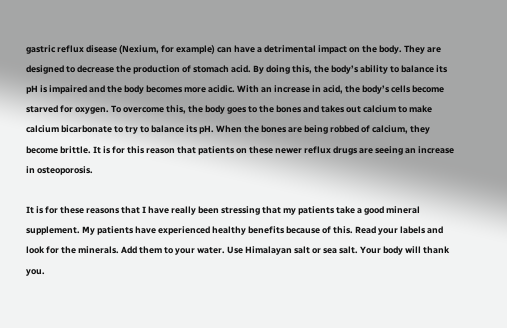gastric reflux disease (Nexium, for example) can have a detrimental impact on the body. They are designed to decrease the production of stomach acid. By doing this, the body’s ability to balance its pH is impaired and the body becomes more acidic. With an increase in acid, the body’s cells become starved for oxygen. To overcome this, the body goes to the bones and takes out calcium to make calcium bicarbonate to try to balance its pH. When the bones are being robbed of calcium, they become brittle. It is for this reason that patients on these newer reflux drugs are seeing an increase in osteoporosis.

It is for these reasons that I have really been stressing that my patients take a good mineral supplement. My patients have experienced healthy benefits because of this. Read your labels and look for the minerals. Add them to your water. Use Himalayan salt or sea salt. Your body will thank you.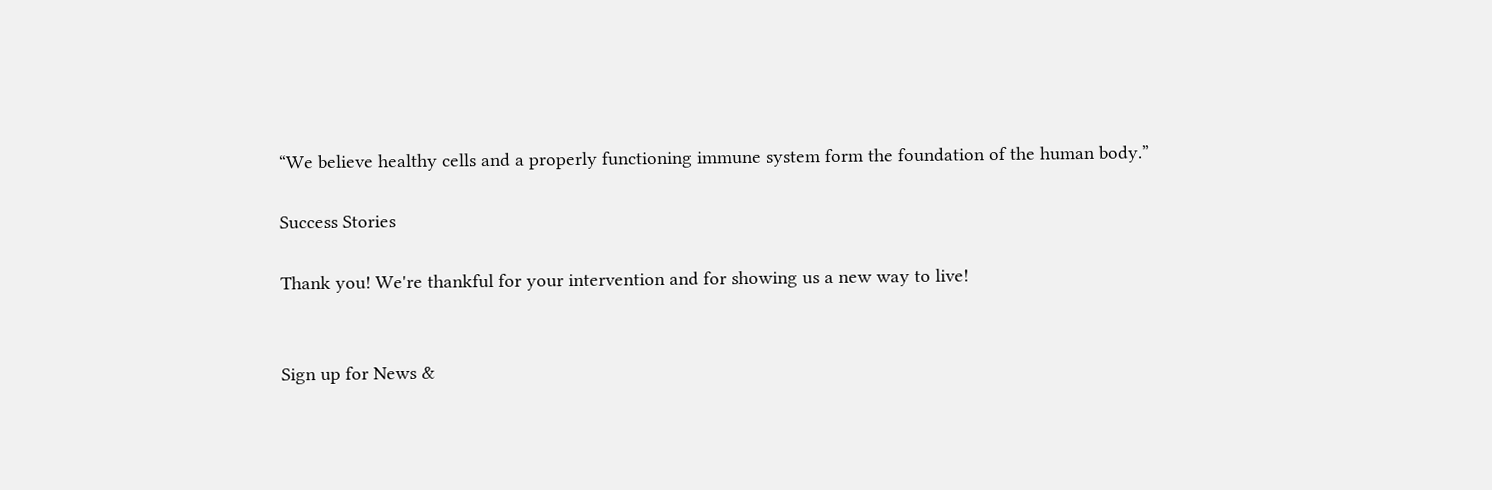“We believe healthy cells and a properly functioning immune system form the foundation of the human body.”

Success Stories

Thank you! We're thankful for your intervention and for showing us a new way to live!


Sign up for News &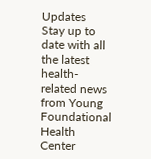Updates
Stay up to date with all the latest health-related news from Young Foundational Health Center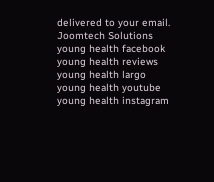delivered to your email.
Joomtech Solutions
young health facebook
young health reviews
young health largo
young health youtube
young health instagram